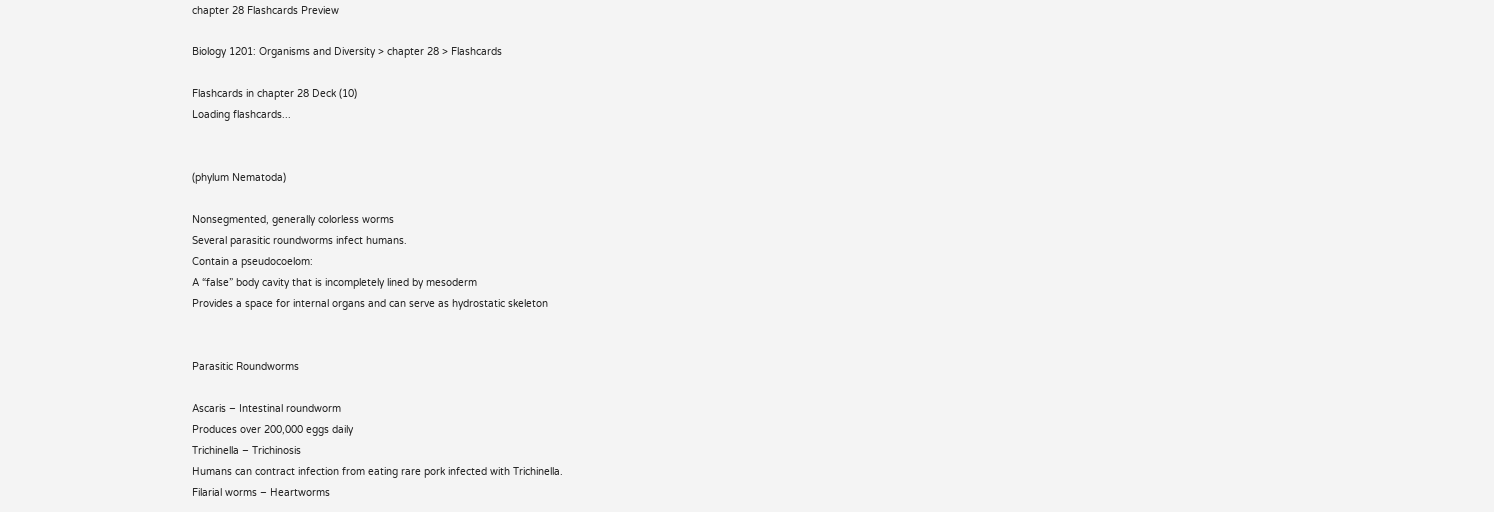chapter 28 Flashcards Preview

Biology 1201: Organisms and Diversity > chapter 28 > Flashcards

Flashcards in chapter 28 Deck (10)
Loading flashcards...


(phylum Nematoda)

Nonsegmented, generally colorless worms
Several parasitic roundworms infect humans.
Contain a pseudocoelom:
A “false” body cavity that is incompletely lined by mesoderm
Provides a space for internal organs and can serve as hydrostatic skeleton


Parasitic Roundworms

Ascaris – Intestinal roundworm
Produces over 200,000 eggs daily
Trichinella – Trichinosis
Humans can contract infection from eating rare pork infected with Trichinella.
Filarial worms – Heartworms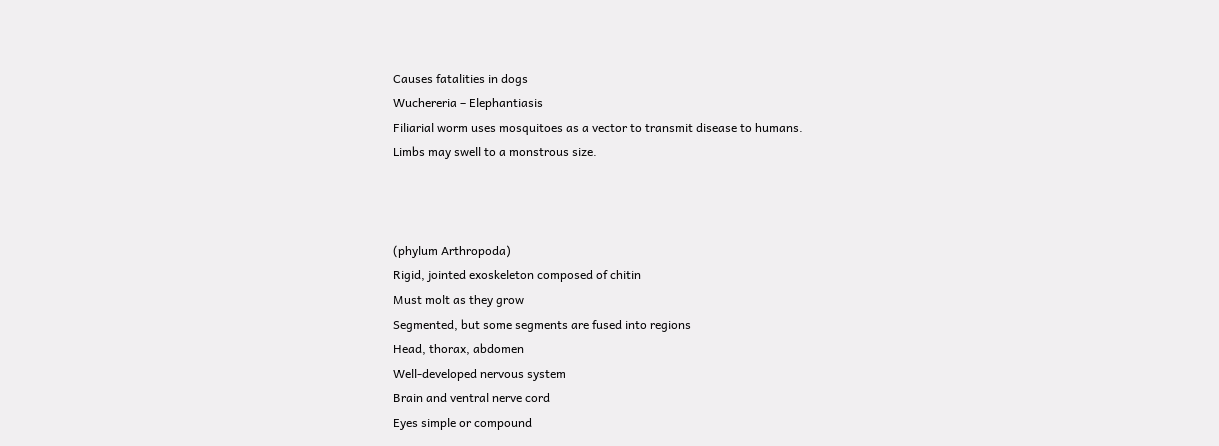Causes fatalities in dogs
Wuchereria – Elephantiasis
Filiarial worm uses mosquitoes as a vector to transmit disease to humans.
Limbs may swell to a monstrous size.



(phylum Arthropoda)
Rigid, jointed exoskeleton composed of chitin
Must molt as they grow
Segmented, but some segments are fused into regions
Head, thorax, abdomen
Well-developed nervous system
Brain and ventral nerve cord
Eyes simple or compound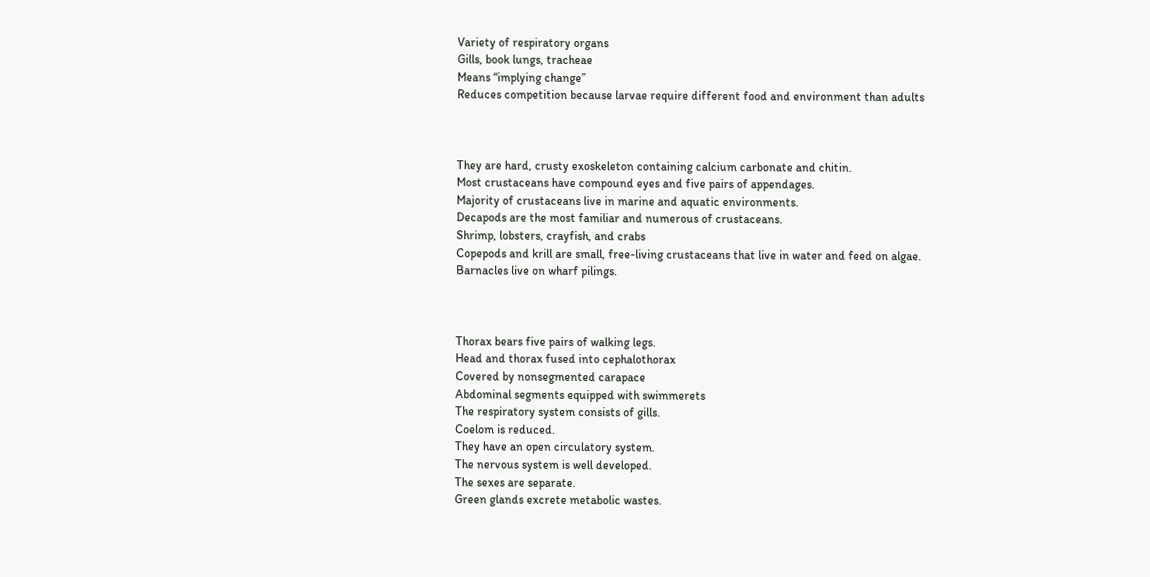Variety of respiratory organs
Gills, book lungs, tracheae
Means “implying change”
Reduces competition because larvae require different food and environment than adults



They are hard, crusty exoskeleton containing calcium carbonate and chitin.
Most crustaceans have compound eyes and five pairs of appendages.
Majority of crustaceans live in marine and aquatic environments.
Decapods are the most familiar and numerous of crustaceans.
Shrimp, lobsters, crayfish, and crabs
Copepods and krill are small, free-living crustaceans that live in water and feed on algae.
Barnacles live on wharf pilings.



Thorax bears five pairs of walking legs.
Head and thorax fused into cephalothorax
Covered by nonsegmented carapace
Abdominal segments equipped with swimmerets
The respiratory system consists of gills.
Coelom is reduced.
They have an open circulatory system.
The nervous system is well developed.
The sexes are separate.
Green glands excrete metabolic wastes.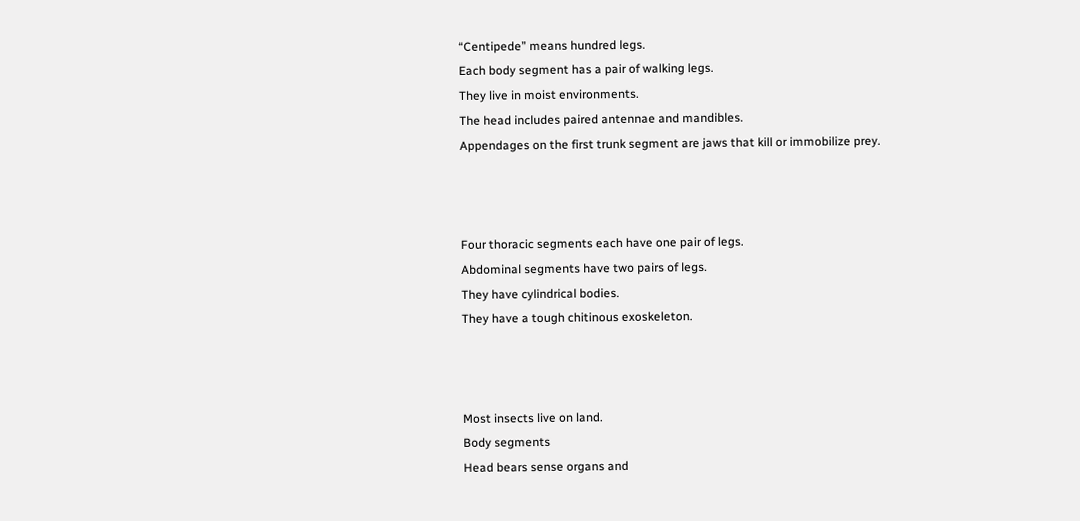“Centipede” means hundred legs.
Each body segment has a pair of walking legs.
They live in moist environments.
The head includes paired antennae and mandibles.
Appendages on the first trunk segment are jaws that kill or immobilize prey.



Four thoracic segments each have one pair of legs.
Abdominal segments have two pairs of legs.
They have cylindrical bodies.
They have a tough chitinous exoskeleton.



Most insects live on land.
Body segments
Head bears sense organs and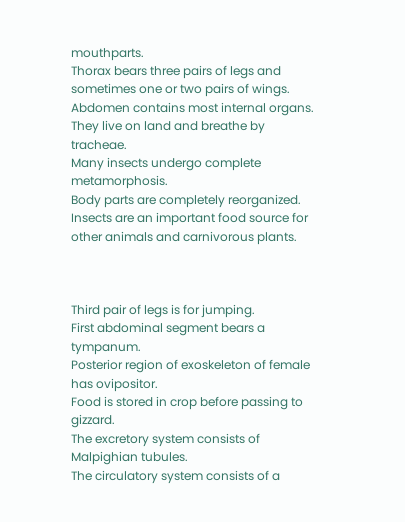mouthparts.
Thorax bears three pairs of legs and sometimes one or two pairs of wings.
Abdomen contains most internal organs.
They live on land and breathe by tracheae.
Many insects undergo complete metamorphosis.
Body parts are completely reorganized.
Insects are an important food source for other animals and carnivorous plants.



Third pair of legs is for jumping.
First abdominal segment bears a tympanum.
Posterior region of exoskeleton of female has ovipositor.
Food is stored in crop before passing to gizzard.
The excretory system consists of Malpighian tubules.
The circulatory system consists of a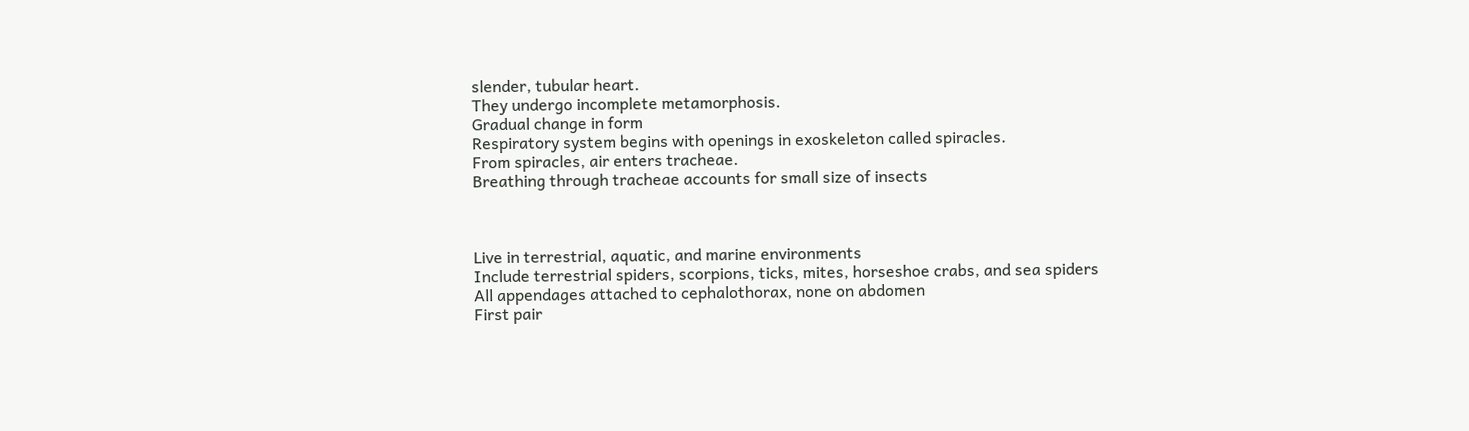slender, tubular heart.
They undergo incomplete metamorphosis.
Gradual change in form
Respiratory system begins with openings in exoskeleton called spiracles.
From spiracles, air enters tracheae.
Breathing through tracheae accounts for small size of insects



Live in terrestrial, aquatic, and marine environments
Include terrestrial spiders, scorpions, ticks, mites, horseshoe crabs, and sea spiders
All appendages attached to cephalothorax, none on abdomen
First pair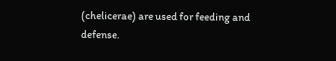(chelicerae) are used for feeding and defense.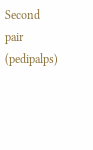Second pair (pedipalps)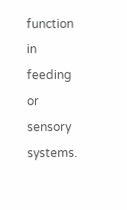function in feeding or sensory systems.